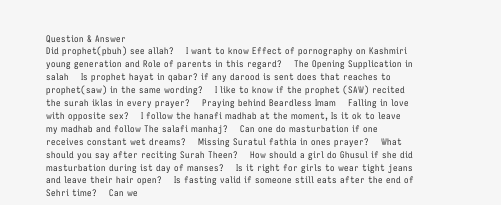Question & Answer
Did prophet(pbuh) see allah?    I want to know Effect of pornography on Kashmiri young generation and Role of parents in this regard?    The Opening Supplication in salah    Is prophet hayat in qabar? if any darood is sent does that reaches to prophet(saw) in the same wording?    I like to know if the prophet (SAW) recited the surah iklas in every prayer?    Praying behind Beardless Imam    Falling in love with opposite sex?    I follow the hanafi madhab at the moment, Is it ok to leave my madhab and follow The salafi manhaj?    Can one do masturbation if one receives constant wet dreams?    Missing Suratul fathia in ones prayer?    What should you say after reciting Surah Theen?    How should a girl do Ghusul if she did masturbation during ist day of manses?    Is it right for girls to wear tight jeans and leave their hair open?    Is fasting valid if someone still eats after the end of Sehri time?    Can we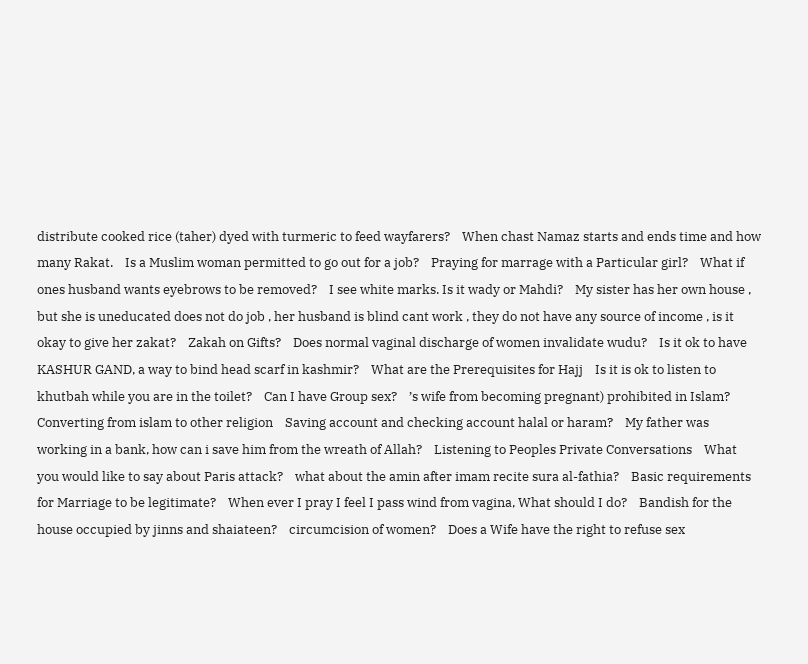distribute cooked rice (taher) dyed with turmeric to feed wayfarers?    When chast Namaz starts and ends time and how many Rakat.    Is a Muslim woman permitted to go out for a job?    Praying for marrage with a Particular girl?    What if ones husband wants eyebrows to be removed?    I see white marks. Is it wady or Mahdi?    My sister has her own house , but she is uneducated does not do job , her husband is blind cant work , they do not have any source of income , is it okay to give her zakat?    Zakah on Gifts?    Does normal vaginal discharge of women invalidate wudu?    Is it ok to have KASHUR GAND, a way to bind head scarf in kashmir?    What are the Prerequisites for Hajj    Is it is ok to listen to khutbah while you are in the toilet?    Can I have Group sex?    ’s wife from becoming pregnant) prohibited in Islam?    Converting from islam to other religion    Saving account and checking account halal or haram?    My father was working in a bank, how can i save him from the wreath of Allah?    Listening to Peoples Private Conversations    What you would like to say about Paris attack?    what about the amin after imam recite sura al-fathia?    Basic requirements for Marriage to be legitimate?    When ever I pray I feel I pass wind from vagina, What should I do?    Bandish for the house occupied by jinns and shaiateen?    circumcision of women?    Does a Wife have the right to refuse sex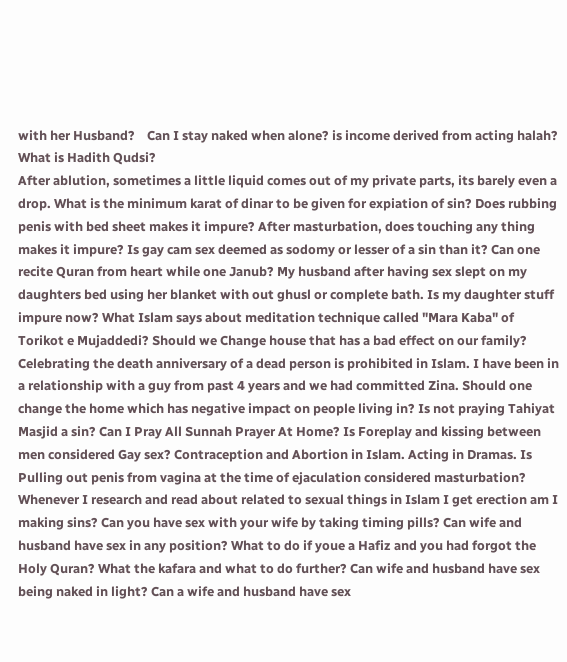with her Husband?    Can I stay naked when alone? is income derived from acting halah?    What is Hadith Qudsi?
After ablution, sometimes a little liquid comes out of my private parts, its barely even a drop. What is the minimum karat of dinar to be given for expiation of sin? Does rubbing penis with bed sheet makes it impure? After masturbation, does touching any thing makes it impure? Is gay cam sex deemed as sodomy or lesser of a sin than it? Can one recite Quran from heart while one Janub? My husband after having sex slept on my daughters bed using her blanket with out ghusl or complete bath. Is my daughter stuff impure now? What Islam says about meditation technique called "Mara Kaba" of Torikot e Mujaddedi? Should we Change house that has a bad effect on our family? Celebrating the death anniversary of a dead person is prohibited in Islam. I have been in a relationship with a guy from past 4 years and we had committed Zina. Should one change the home which has negative impact on people living in? Is not praying Tahiyat Masjid a sin? Can I Pray All Sunnah Prayer At Home? Is Foreplay and kissing between men considered Gay sex? Contraception and Abortion in Islam. Acting in Dramas. Is Pulling out penis from vagina at the time of ejaculation considered masturbation? Whenever I research and read about related to sexual things in Islam I get erection am I making sins? Can you have sex with your wife by taking timing pills? Can wife and husband have sex in any position? What to do if youe a Hafiz and you had forgot the Holy Quran? What the kafara and what to do further? Can wife and husband have sex being naked in light? Can a wife and husband have sex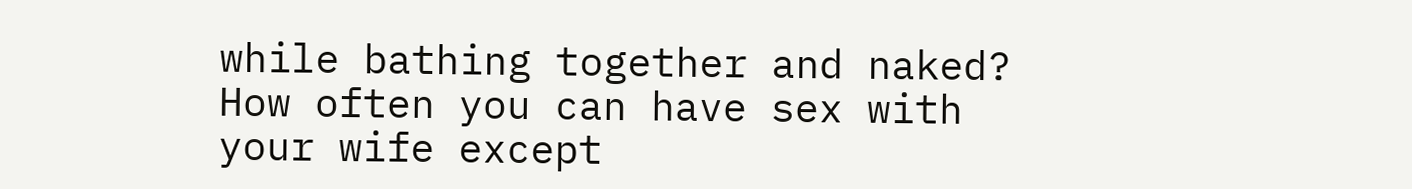while bathing together and naked? How often you can have sex with your wife except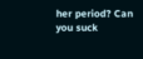her period? Can you suck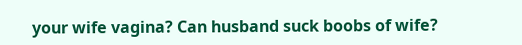your wife vagina? Can husband suck boobs of wife?